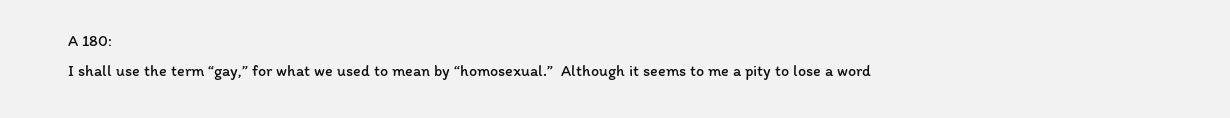A 180:
I shall use the term “gay,” for what we used to mean by “homosexual.”  Although it seems to me a pity to lose a word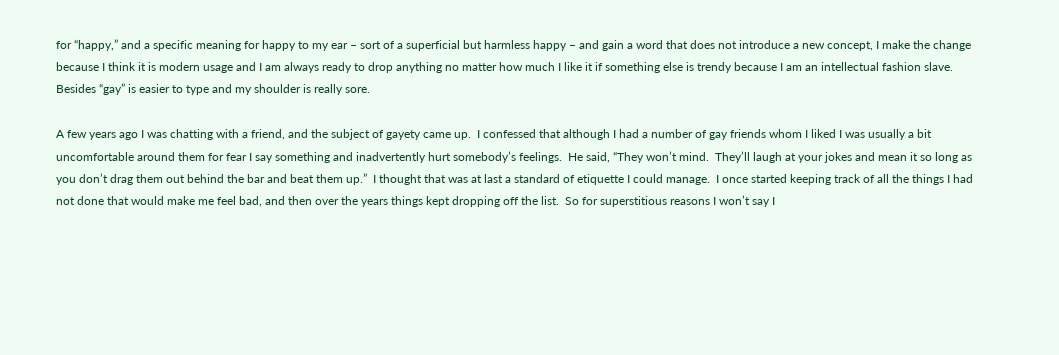for “happy,” and a specific meaning for happy to my ear – sort of a superficial but harmless happy – and gain a word that does not introduce a new concept, I make the change because I think it is modern usage and I am always ready to drop anything no matter how much I like it if something else is trendy because I am an intellectual fashion slave.  Besides “gay” is easier to type and my shoulder is really sore.

A few years ago I was chatting with a friend, and the subject of gayety came up.  I confessed that although I had a number of gay friends whom I liked I was usually a bit uncomfortable around them for fear I say something and inadvertently hurt somebody’s feelings.  He said, “They won’t mind.  They’ll laugh at your jokes and mean it so long as you don’t drag them out behind the bar and beat them up.”  I thought that was at last a standard of etiquette I could manage.  I once started keeping track of all the things I had not done that would make me feel bad, and then over the years things kept dropping off the list.  So for superstitious reasons I won’t say I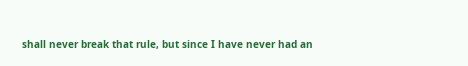shall never break that rule, but since I have never had an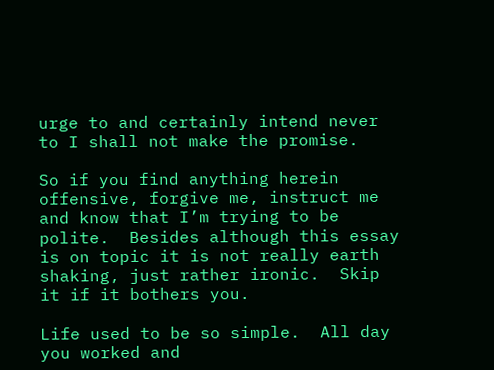urge to and certainly intend never to I shall not make the promise.

So if you find anything herein offensive, forgive me, instruct me and know that I’m trying to be polite.  Besides although this essay is on topic it is not really earth shaking, just rather ironic.  Skip it if it bothers you.

Life used to be so simple.  All day you worked and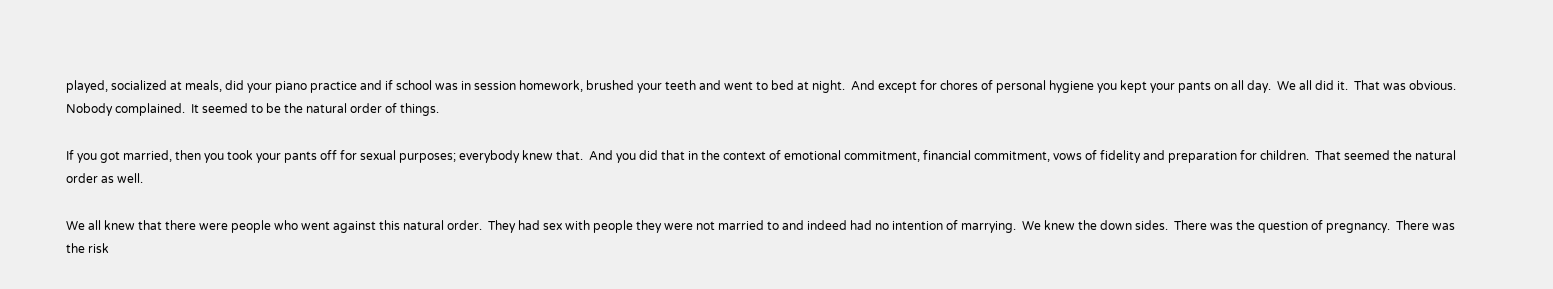played, socialized at meals, did your piano practice and if school was in session homework, brushed your teeth and went to bed at night.  And except for chores of personal hygiene you kept your pants on all day.  We all did it.  That was obvious.  Nobody complained.  It seemed to be the natural order of things.

If you got married, then you took your pants off for sexual purposes; everybody knew that.  And you did that in the context of emotional commitment, financial commitment, vows of fidelity and preparation for children.  That seemed the natural order as well.

We all knew that there were people who went against this natural order.  They had sex with people they were not married to and indeed had no intention of marrying.  We knew the down sides.  There was the question of pregnancy.  There was the risk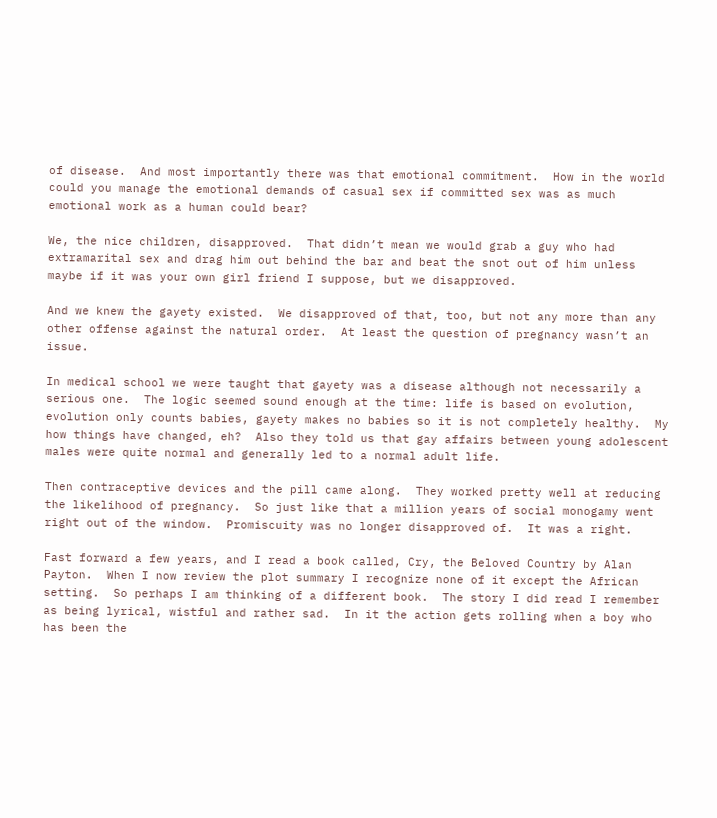of disease.  And most importantly there was that emotional commitment.  How in the world could you manage the emotional demands of casual sex if committed sex was as much emotional work as a human could bear?

We, the nice children, disapproved.  That didn’t mean we would grab a guy who had extramarital sex and drag him out behind the bar and beat the snot out of him unless maybe if it was your own girl friend I suppose, but we disapproved.

And we knew the gayety existed.  We disapproved of that, too, but not any more than any other offense against the natural order.  At least the question of pregnancy wasn’t an issue.

In medical school we were taught that gayety was a disease although not necessarily a serious one.  The logic seemed sound enough at the time: life is based on evolution, evolution only counts babies, gayety makes no babies so it is not completely healthy.  My how things have changed, eh?  Also they told us that gay affairs between young adolescent males were quite normal and generally led to a normal adult life.

Then contraceptive devices and the pill came along.  They worked pretty well at reducing the likelihood of pregnancy.  So just like that a million years of social monogamy went right out of the window.  Promiscuity was no longer disapproved of.  It was a right.

Fast forward a few years, and I read a book called, Cry, the Beloved Country by Alan Payton.  When I now review the plot summary I recognize none of it except the African setting.  So perhaps I am thinking of a different book.  The story I did read I remember as being lyrical, wistful and rather sad.  In it the action gets rolling when a boy who has been the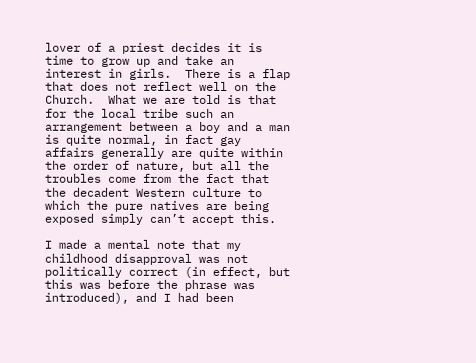lover of a priest decides it is time to grow up and take an interest in girls.  There is a flap that does not reflect well on the Church.  What we are told is that for the local tribe such an arrangement between a boy and a man is quite normal, in fact gay affairs generally are quite within the order of nature, but all the troubles come from the fact that the decadent Western culture to which the pure natives are being exposed simply can’t accept this.

I made a mental note that my childhood disapproval was not politically correct (in effect, but this was before the phrase was introduced), and I had been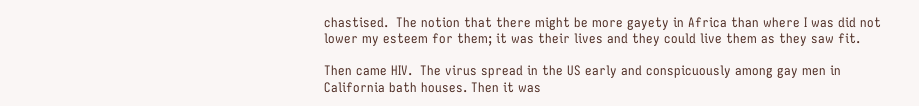chastised.  The notion that there might be more gayety in Africa than where I was did not lower my esteem for them; it was their lives and they could live them as they saw fit.

Then came HIV.  The virus spread in the US early and conspicuously among gay men in California bath houses. Then it was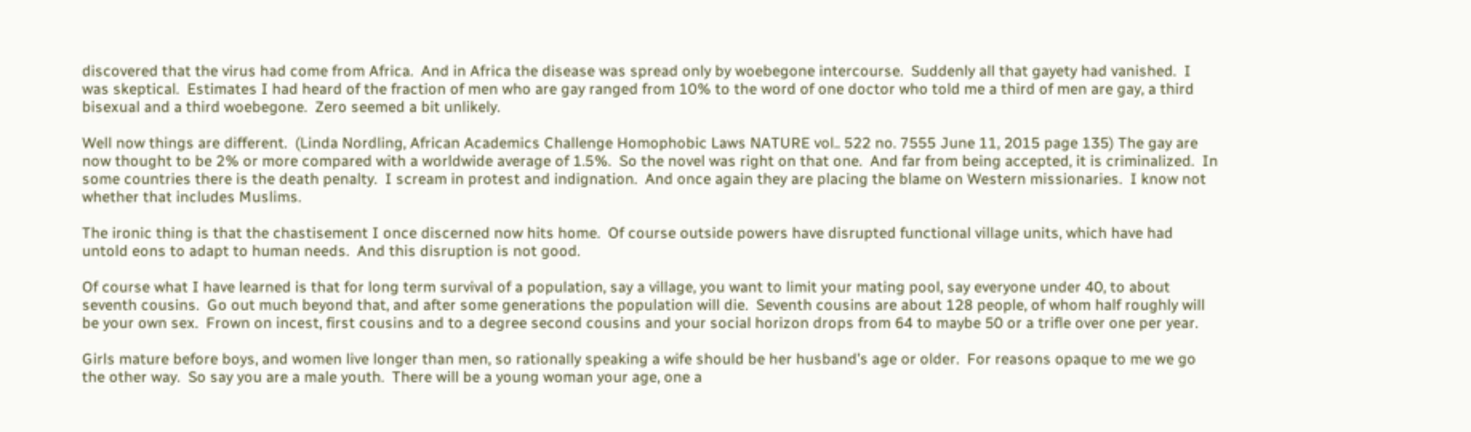discovered that the virus had come from Africa.  And in Africa the disease was spread only by woebegone intercourse.  Suddenly all that gayety had vanished.  I was skeptical.  Estimates I had heard of the fraction of men who are gay ranged from 10% to the word of one doctor who told me a third of men are gay, a third bisexual and a third woebegone.  Zero seemed a bit unlikely.

Well now things are different.  (Linda Nordling, African Academics Challenge Homophobic Laws NATURE vol.. 522 no. 7555 June 11, 2015 page 135) The gay are now thought to be 2% or more compared with a worldwide average of 1.5%.  So the novel was right on that one.  And far from being accepted, it is criminalized.  In some countries there is the death penalty.  I scream in protest and indignation.  And once again they are placing the blame on Western missionaries.  I know not whether that includes Muslims.

The ironic thing is that the chastisement I once discerned now hits home.  Of course outside powers have disrupted functional village units, which have had untold eons to adapt to human needs.  And this disruption is not good.

Of course what I have learned is that for long term survival of a population, say a village, you want to limit your mating pool, say everyone under 40, to about seventh cousins.  Go out much beyond that, and after some generations the population will die.  Seventh cousins are about 128 people, of whom half roughly will be your own sex.  Frown on incest, first cousins and to a degree second cousins and your social horizon drops from 64 to maybe 50 or a trifle over one per year.

Girls mature before boys, and women live longer than men, so rationally speaking a wife should be her husband’s age or older.  For reasons opaque to me we go the other way.  So say you are a male youth.  There will be a young woman your age, one a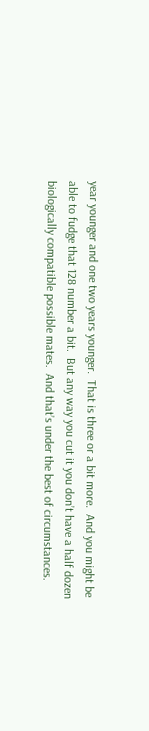year younger and one two years younger.  That is three or a bit more.  And you might be able to fudge that 128 number a bit.  But any way you cut it you don’t have a half dozen biologically compatible possible mates.  And that’s under the best of circumstances.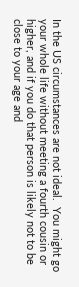In the US circumstances are not ideal.  You might go your whole life without meeting a fourth cousin or higher, and if you do that person is likely not to be close to your age and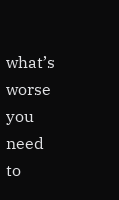what’s worse you need to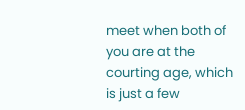meet when both of you are at the courting age, which is just a few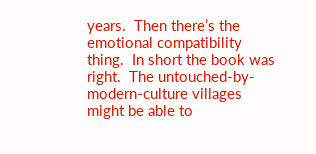years.  Then there’s the emotional compatibility thing.  In short the book was right.  The untouched-by-modern-culture villages might be able to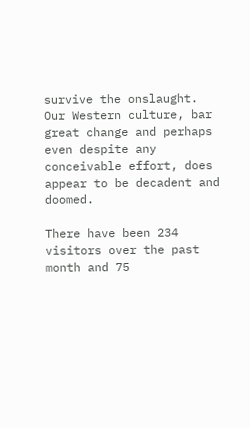survive the onslaught.  Our Western culture, bar great change and perhaps even despite any conceivable effort, does appear to be decadent and doomed.

There have been 234 visitors over the past month and 75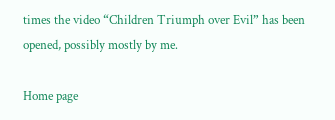times the video “Children Triumph over Evil” has been opened, possibly mostly by me.

Home page